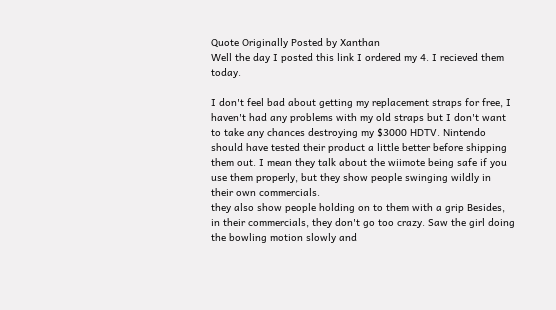Quote Originally Posted by Xanthan
Well the day I posted this link I ordered my 4. I recieved them today.

I don't feel bad about getting my replacement straps for free, I haven't had any problems with my old straps but I don't want to take any chances destroying my $3000 HDTV. Nintendo should have tested their product a little better before shipping them out. I mean they talk about the wiimote being safe if you use them properly, but they show people swinging wildly in their own commercials.
they also show people holding on to them with a grip Besides, in their commercials, they don't go too crazy. Saw the girl doing the bowling motion slowly and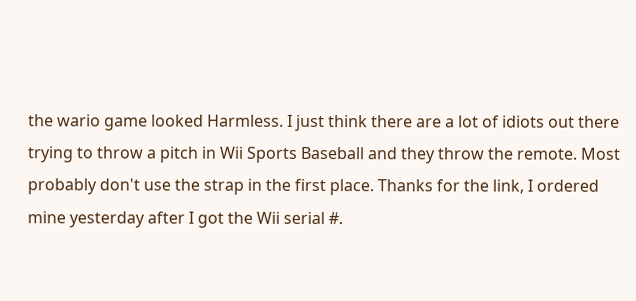the wario game looked Harmless. I just think there are a lot of idiots out there trying to throw a pitch in Wii Sports Baseball and they throw the remote. Most probably don't use the strap in the first place. Thanks for the link, I ordered mine yesterday after I got the Wii serial #.